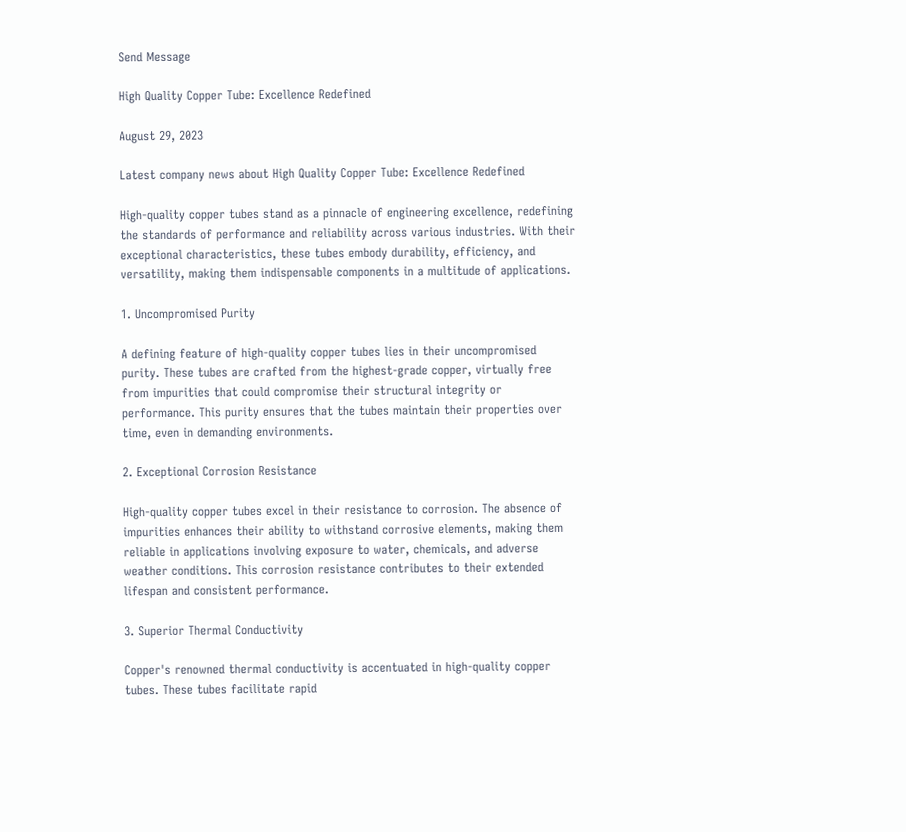Send Message

High Quality Copper Tube: Excellence Redefined

August 29, 2023

Latest company news about High Quality Copper Tube: Excellence Redefined

High-quality copper tubes stand as a pinnacle of engineering excellence, redefining the standards of performance and reliability across various industries. With their exceptional characteristics, these tubes embody durability, efficiency, and versatility, making them indispensable components in a multitude of applications.

1. Uncompromised Purity

A defining feature of high-quality copper tubes lies in their uncompromised purity. These tubes are crafted from the highest-grade copper, virtually free from impurities that could compromise their structural integrity or performance. This purity ensures that the tubes maintain their properties over time, even in demanding environments.

2. Exceptional Corrosion Resistance

High-quality copper tubes excel in their resistance to corrosion. The absence of impurities enhances their ability to withstand corrosive elements, making them reliable in applications involving exposure to water, chemicals, and adverse weather conditions. This corrosion resistance contributes to their extended lifespan and consistent performance.

3. Superior Thermal Conductivity

Copper's renowned thermal conductivity is accentuated in high-quality copper tubes. These tubes facilitate rapid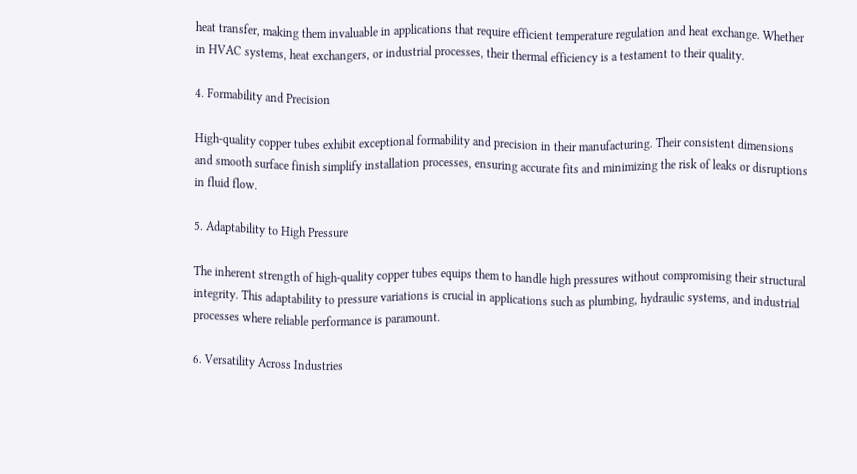heat transfer, making them invaluable in applications that require efficient temperature regulation and heat exchange. Whether in HVAC systems, heat exchangers, or industrial processes, their thermal efficiency is a testament to their quality.

4. Formability and Precision

High-quality copper tubes exhibit exceptional formability and precision in their manufacturing. Their consistent dimensions and smooth surface finish simplify installation processes, ensuring accurate fits and minimizing the risk of leaks or disruptions in fluid flow.

5. Adaptability to High Pressure

The inherent strength of high-quality copper tubes equips them to handle high pressures without compromising their structural integrity. This adaptability to pressure variations is crucial in applications such as plumbing, hydraulic systems, and industrial processes where reliable performance is paramount.

6. Versatility Across Industries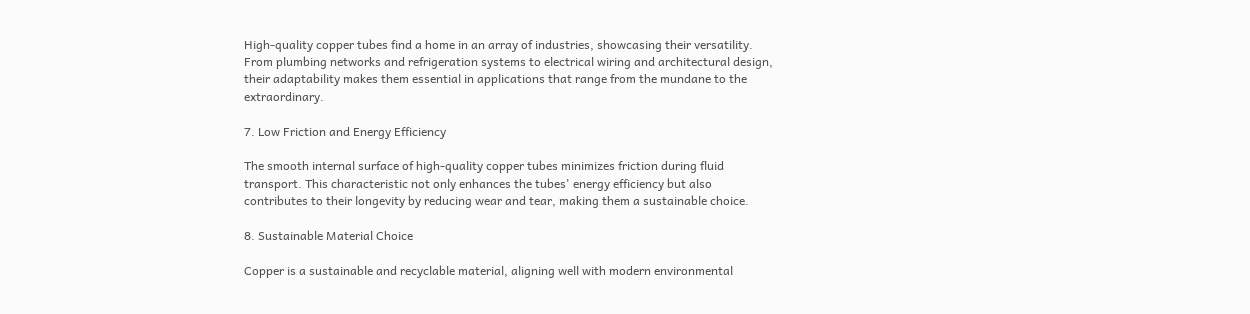High-quality copper tubes find a home in an array of industries, showcasing their versatility. From plumbing networks and refrigeration systems to electrical wiring and architectural design, their adaptability makes them essential in applications that range from the mundane to the extraordinary.

7. Low Friction and Energy Efficiency

The smooth internal surface of high-quality copper tubes minimizes friction during fluid transport. This characteristic not only enhances the tubes' energy efficiency but also contributes to their longevity by reducing wear and tear, making them a sustainable choice.

8. Sustainable Material Choice

Copper is a sustainable and recyclable material, aligning well with modern environmental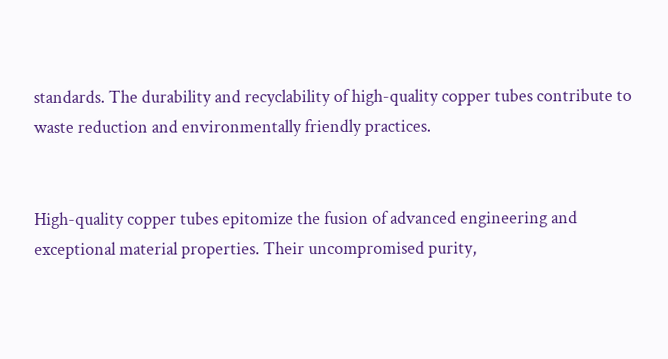standards. The durability and recyclability of high-quality copper tubes contribute to waste reduction and environmentally friendly practices.


High-quality copper tubes epitomize the fusion of advanced engineering and exceptional material properties. Their uncompromised purity,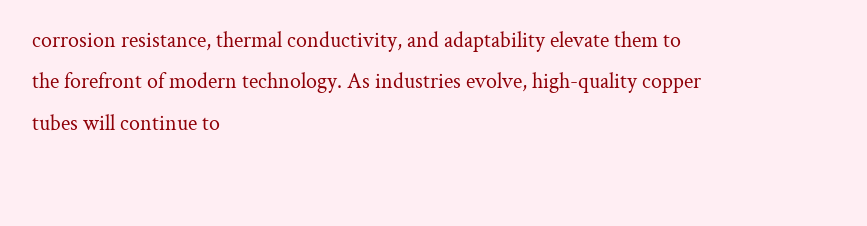corrosion resistance, thermal conductivity, and adaptability elevate them to the forefront of modern technology. As industries evolve, high-quality copper tubes will continue to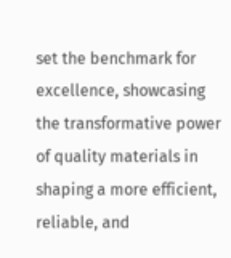set the benchmark for excellence, showcasing the transformative power of quality materials in shaping a more efficient, reliable, and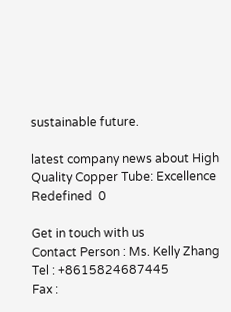sustainable future.

latest company news about High Quality Copper Tube: Excellence Redefined  0

Get in touch with us
Contact Person : Ms. Kelly Zhang
Tel : +8615824687445
Fax :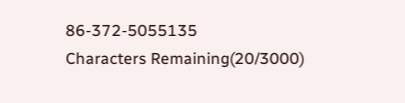86-372-5055135
Characters Remaining(20/3000)